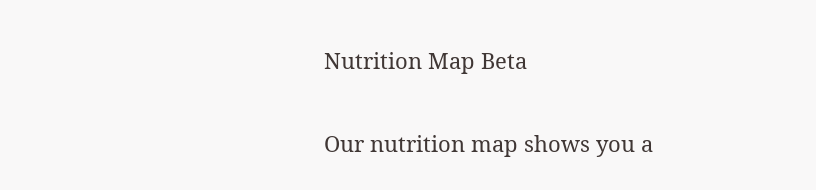Nutrition Map Beta

Our nutrition map shows you a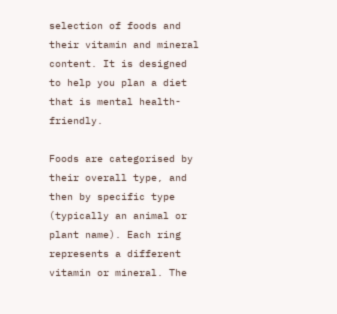selection of foods and their vitamin and mineral content. It is designed to help you plan a diet that is mental health-friendly.

Foods are categorised by their overall type, and then by specific type (typically an animal or plant name). Each ring represents a different vitamin or mineral. The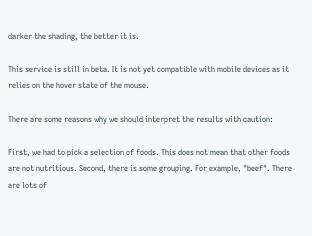darker the shading, the better it is.

This service is still in beta. It is not yet compatible with mobile devices as it relies on the hover state of the mouse.

There are some reasons why we should interpret the results with caution:

First, we had to pick a selection of foods. This does not mean that other foods are not nutritious. Second, there is some grouping. For example, "beef". There are lots of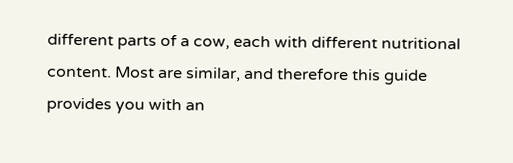different parts of a cow, each with different nutritional content. Most are similar, and therefore this guide provides you with an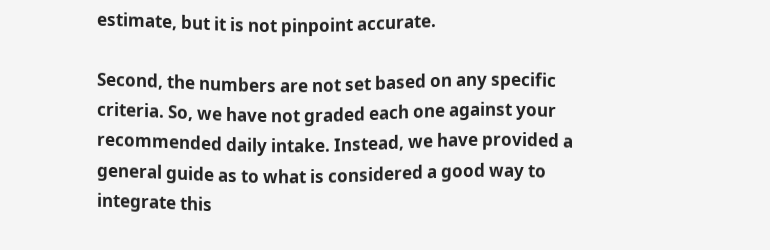estimate, but it is not pinpoint accurate.

Second, the numbers are not set based on any specific criteria. So, we have not graded each one against your recommended daily intake. Instead, we have provided a general guide as to what is considered a good way to integrate this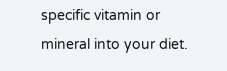specific vitamin or mineral into your diet.